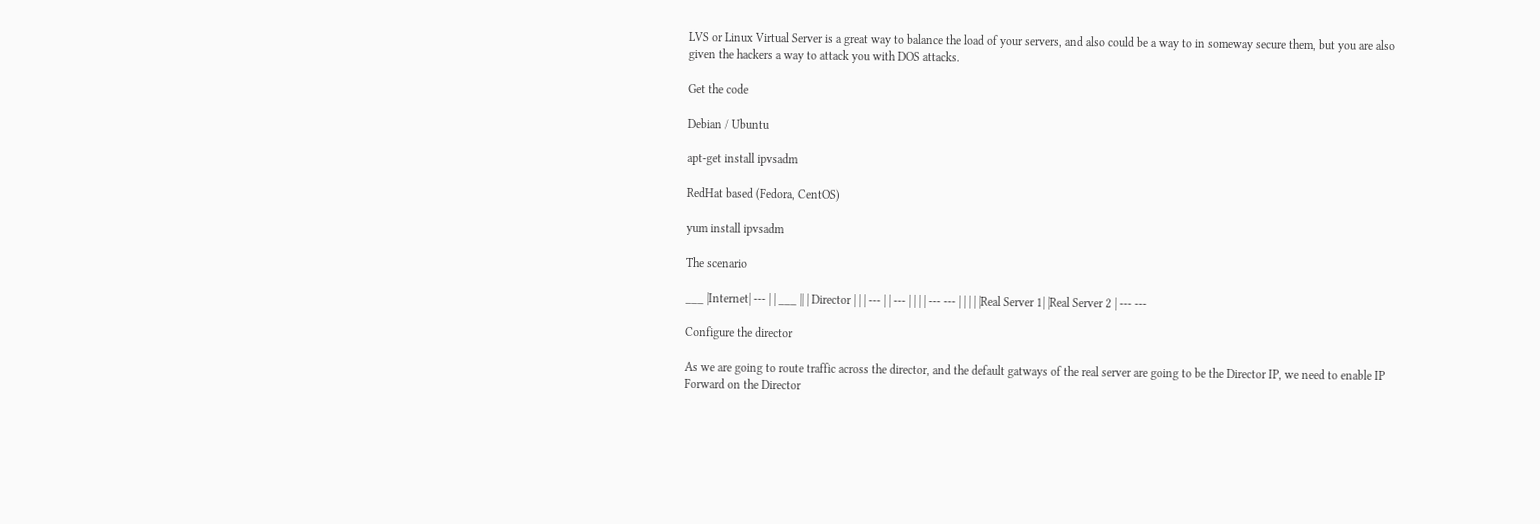LVS or Linux Virtual Server is a great way to balance the load of your servers, and also could be a way to in someway secure them, but you are also given the hackers a way to attack you with DOS attacks.

Get the code

Debian / Ubuntu

apt-get install ipvsadm

RedHat based (Fedora, CentOS)

yum install ipvsadm

The scenario

___ |Internet| --- | | ___ || | Director | | | --- | | --- | | | | --- --- | | | | |Real Server 1| |Real Server 2 | --- ---

Configure the director

As we are going to route traffic across the director, and the default gatways of the real server are going to be the Director IP, we need to enable IP Forward on the Director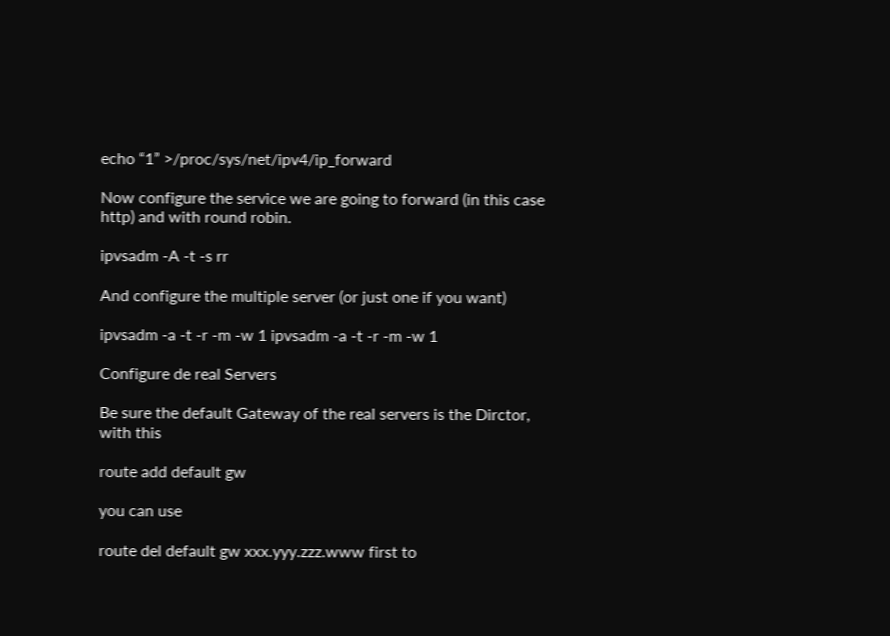echo “1” >/proc/sys/net/ipv4/ip_forward

Now configure the service we are going to forward (in this case http) and with round robin.

ipvsadm -A -t -s rr

And configure the multiple server (or just one if you want)

ipvsadm -a -t -r -m -w 1 ipvsadm -a -t -r -m -w 1

Configure de real Servers

Be sure the default Gateway of the real servers is the Dirctor, with this

route add default gw

you can use

route del default gw xxx.yyy.zzz.www first to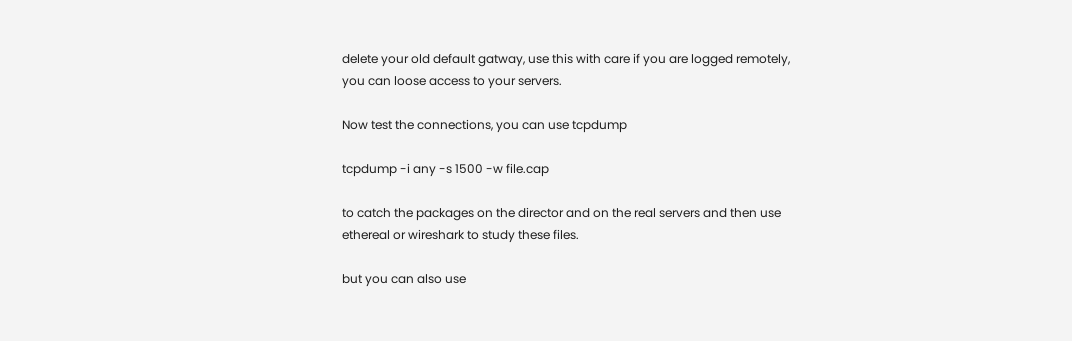delete your old default gatway, use this with care if you are logged remotely, you can loose access to your servers.

Now test the connections, you can use tcpdump

tcpdump -i any -s 1500 -w file.cap

to catch the packages on the director and on the real servers and then use ethereal or wireshark to study these files.

but you can also use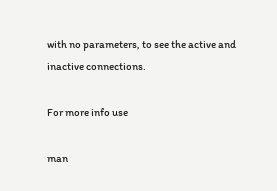with no parameters, to see the active and inactive connections.

For more info use

man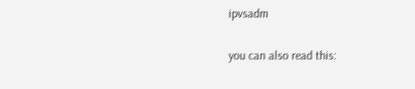ipvsadm

you can also read this: